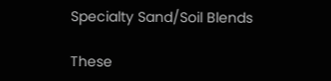Specialty Sand/Soil Blends

These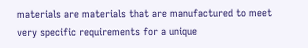materials are materials that are manufactured to meet very specific requirements for a unique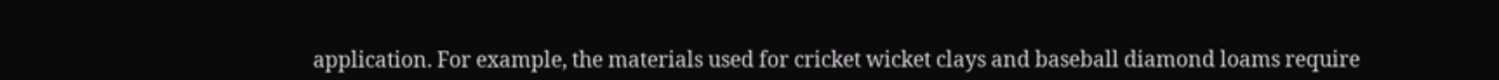application. For example, the materials used for cricket wicket clays and baseball diamond loams require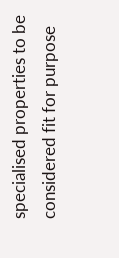specialised properties to be considered fit for purpose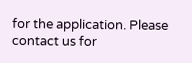for the application. Please contact us for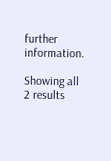further information.

Showing all 2 results